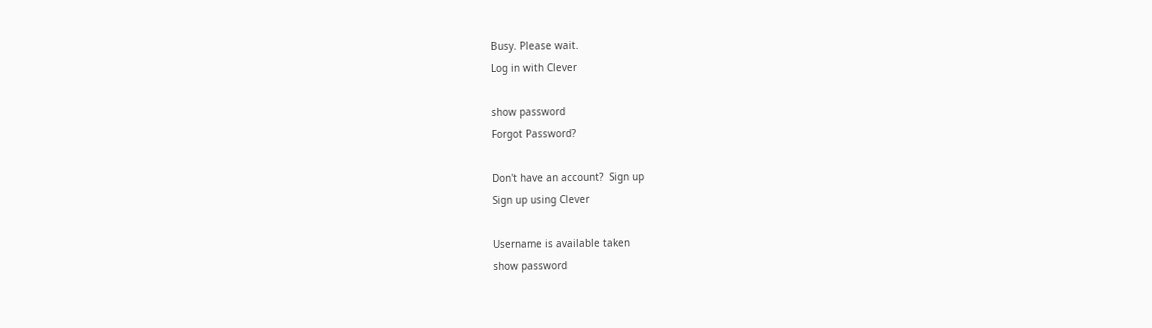Busy. Please wait.
Log in with Clever

show password
Forgot Password?

Don't have an account?  Sign up
Sign up using Clever

Username is available taken
show password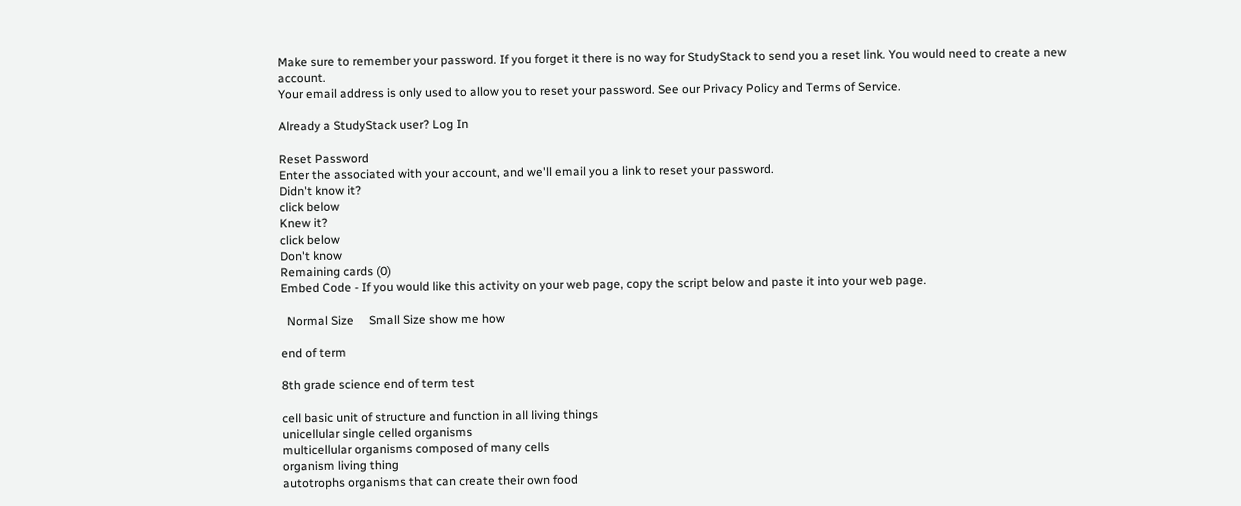Make sure to remember your password. If you forget it there is no way for StudyStack to send you a reset link. You would need to create a new account.
Your email address is only used to allow you to reset your password. See our Privacy Policy and Terms of Service.

Already a StudyStack user? Log In

Reset Password
Enter the associated with your account, and we'll email you a link to reset your password.
Didn't know it?
click below
Knew it?
click below
Don't know
Remaining cards (0)
Embed Code - If you would like this activity on your web page, copy the script below and paste it into your web page.

  Normal Size     Small Size show me how

end of term

8th grade science end of term test

cell basic unit of structure and function in all living things
unicellular single celled organisms
multicellular organisms composed of many cells
organism living thing
autotrophs organisms that can create their own food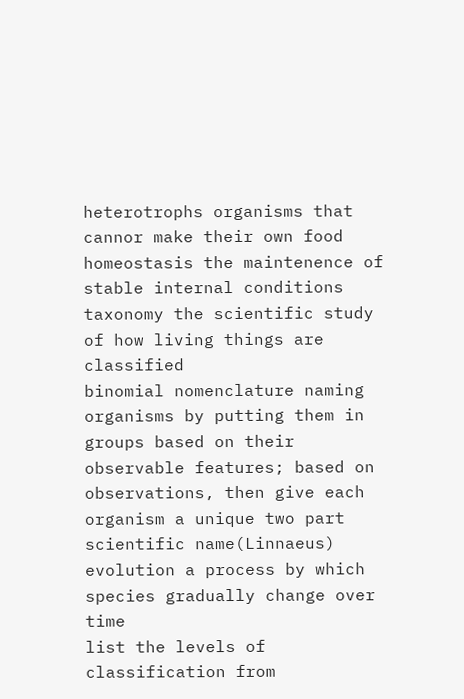heterotrophs organisms that cannor make their own food
homeostasis the maintenence of stable internal conditions
taxonomy the scientific study of how living things are classified
binomial nomenclature naming organisms by putting them in groups based on their observable features; based on observations, then give each organism a unique two part scientific name(Linnaeus)
evolution a process by which species gradually change over time
list the levels of classification from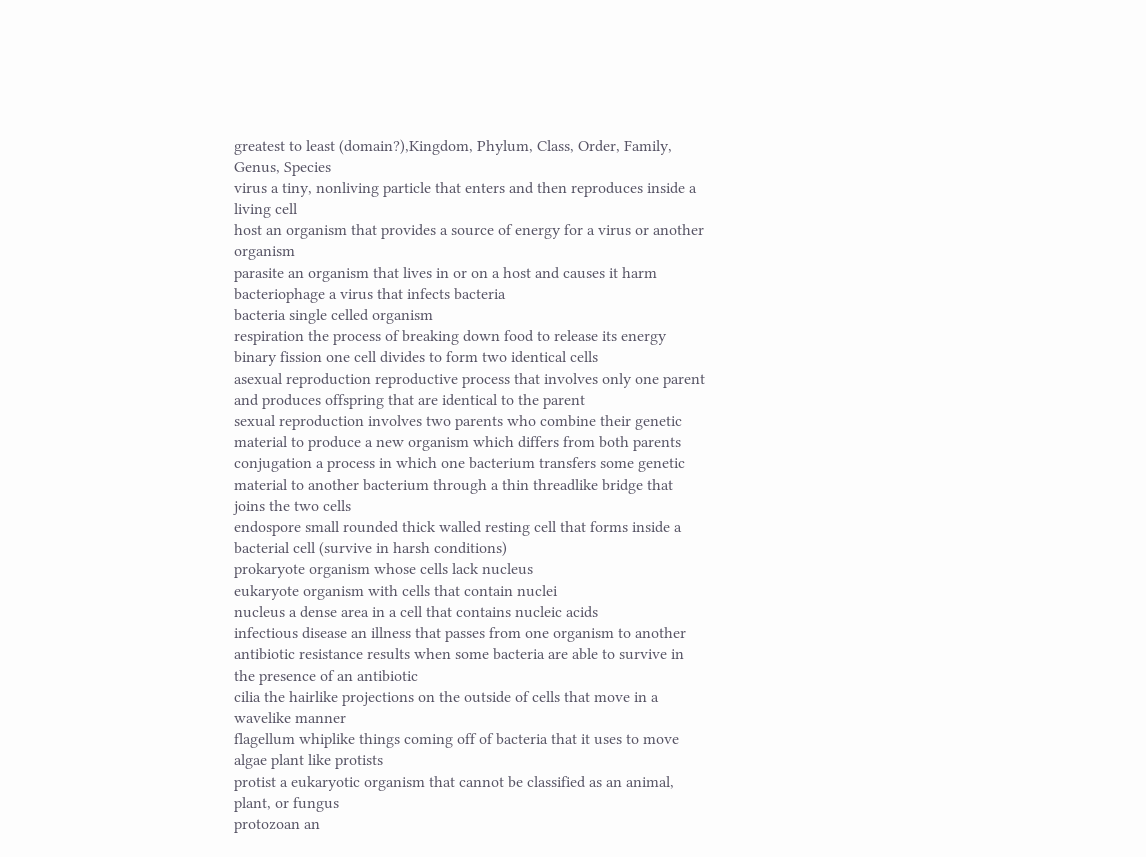greatest to least (domain?),Kingdom, Phylum, Class, Order, Family, Genus, Species
virus a tiny, nonliving particle that enters and then reproduces inside a living cell
host an organism that provides a source of energy for a virus or another organism
parasite an organism that lives in or on a host and causes it harm
bacteriophage a virus that infects bacteria
bacteria single celled organism
respiration the process of breaking down food to release its energy
binary fission one cell divides to form two identical cells
asexual reproduction reproductive process that involves only one parent and produces offspring that are identical to the parent
sexual reproduction involves two parents who combine their genetic material to produce a new organism which differs from both parents
conjugation a process in which one bacterium transfers some genetic material to another bacterium through a thin threadlike bridge that joins the two cells
endospore small rounded thick walled resting cell that forms inside a bacterial cell (survive in harsh conditions)
prokaryote organism whose cells lack nucleus
eukaryote organism with cells that contain nuclei
nucleus a dense area in a cell that contains nucleic acids
infectious disease an illness that passes from one organism to another
antibiotic resistance results when some bacteria are able to survive in the presence of an antibiotic
cilia the hairlike projections on the outside of cells that move in a wavelike manner
flagellum whiplike things coming off of bacteria that it uses to move
algae plant like protists
protist a eukaryotic organism that cannot be classified as an animal, plant, or fungus
protozoan an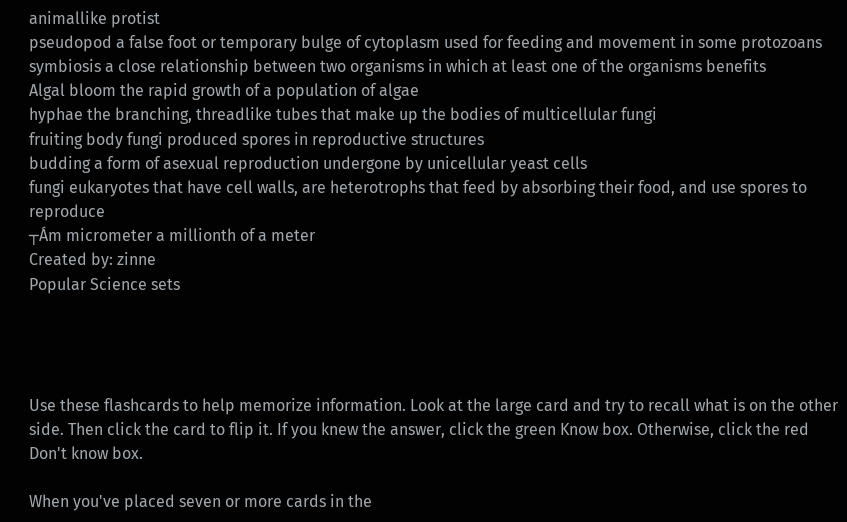animallike protist
pseudopod a false foot or temporary bulge of cytoplasm used for feeding and movement in some protozoans
symbiosis a close relationship between two organisms in which at least one of the organisms benefits
Algal bloom the rapid growth of a population of algae
hyphae the branching, threadlike tubes that make up the bodies of multicellular fungi
fruiting body fungi produced spores in reproductive structures
budding a form of asexual reproduction undergone by unicellular yeast cells
fungi eukaryotes that have cell walls, are heterotrophs that feed by absorbing their food, and use spores to reproduce
┬Ám micrometer a millionth of a meter
Created by: zinne
Popular Science sets




Use these flashcards to help memorize information. Look at the large card and try to recall what is on the other side. Then click the card to flip it. If you knew the answer, click the green Know box. Otherwise, click the red Don't know box.

When you've placed seven or more cards in the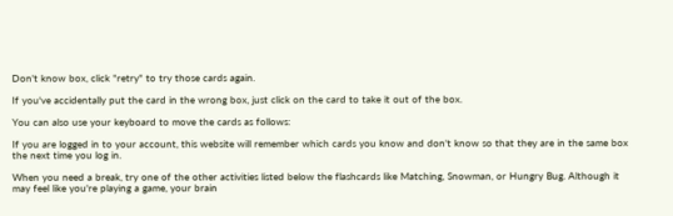Don't know box, click "retry" to try those cards again.

If you've accidentally put the card in the wrong box, just click on the card to take it out of the box.

You can also use your keyboard to move the cards as follows:

If you are logged in to your account, this website will remember which cards you know and don't know so that they are in the same box the next time you log in.

When you need a break, try one of the other activities listed below the flashcards like Matching, Snowman, or Hungry Bug. Although it may feel like you're playing a game, your brain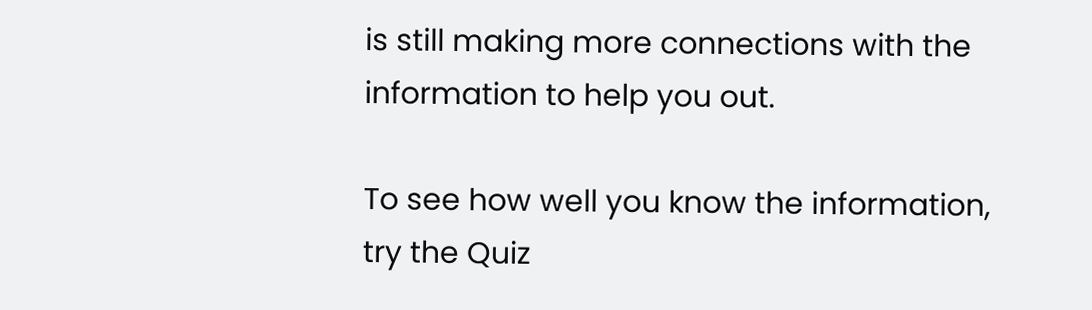is still making more connections with the information to help you out.

To see how well you know the information, try the Quiz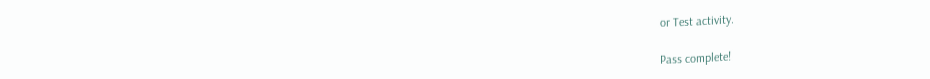or Test activity.

Pass complete!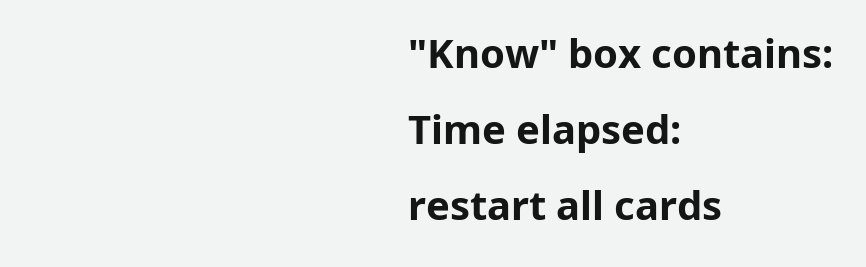"Know" box contains:
Time elapsed:
restart all cards